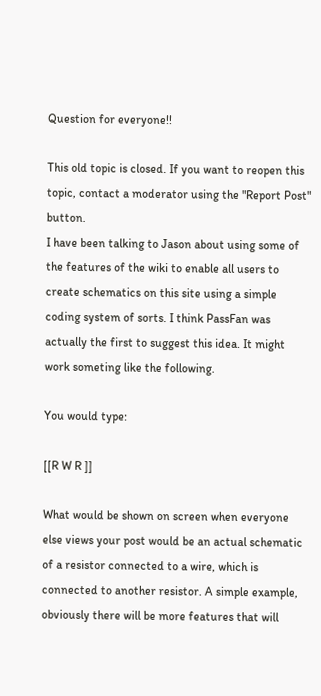Question for everyone!!

This old topic is closed. If you want to reopen this topic, contact a moderator using the "Report Post" button.
I have been talking to Jason about using some of the features of the wiki to enable all users to create schematics on this site using a simple coding system of sorts. I think PassFan was actually the first to suggest this idea. It might work someting like the following.

You would type:

[[R W R ]]

What would be shown on screen when everyone else views your post would be an actual schematic of a resistor connected to a wire, which is connected to another resistor. A simple example, obviously there will be more features that will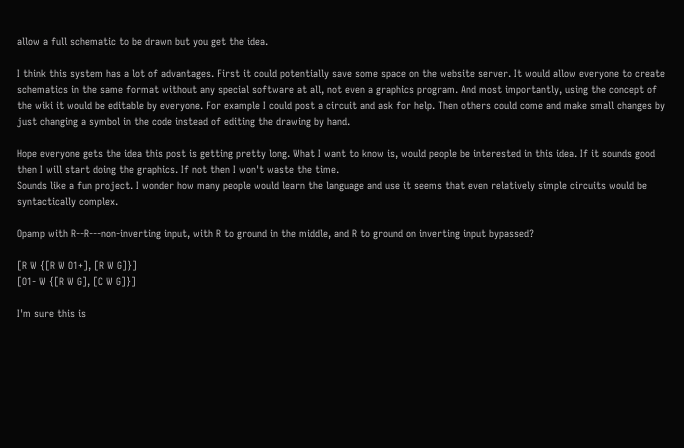allow a full schematic to be drawn but you get the idea.

I think this system has a lot of advantages. First it could potentially save some space on the website server. It would allow everyone to create schematics in the same format without any special software at all, not even a graphics program. And most importantly, using the concept of the wiki it would be editable by everyone. For example I could post a circuit and ask for help. Then others could come and make small changes by just changing a symbol in the code instead of editing the drawing by hand.

Hope everyone gets the idea this post is getting pretty long. What I want to know is, would people be interested in this idea. If it sounds good then I will start doing the graphics. If not then I won't waste the time.
Sounds like a fun project. I wonder how many people would learn the language and use it seems that even relatively simple circuits would be syntactically complex.

Opamp with R--R---non-inverting input, with R to ground in the middle, and R to ground on inverting input bypassed?

[R W {[R W O1+], [R W G]}]
[O1- W {[R W G], [C W G]}]

I'm sure this is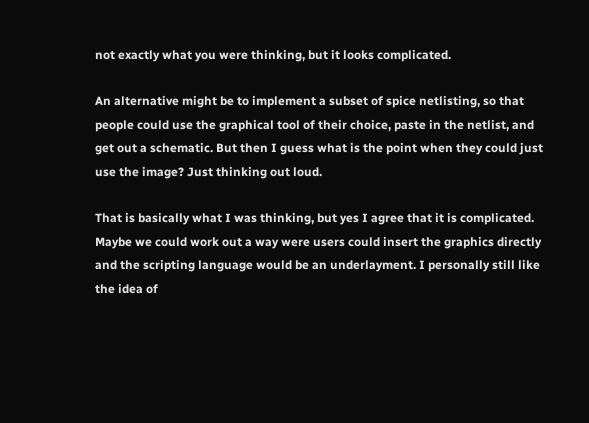not exactly what you were thinking, but it looks complicated.

An alternative might be to implement a subset of spice netlisting, so that people could use the graphical tool of their choice, paste in the netlist, and get out a schematic. But then I guess what is the point when they could just use the image? Just thinking out loud.

That is basically what I was thinking, but yes I agree that it is complicated. Maybe we could work out a way were users could insert the graphics directly and the scripting language would be an underlayment. I personally still like the idea of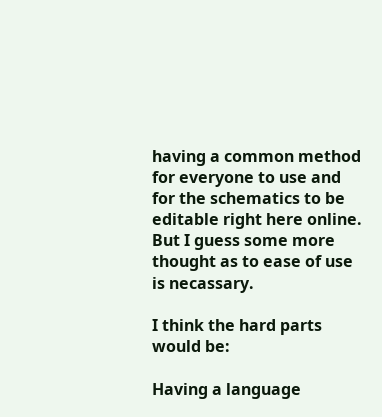having a common method for everyone to use and for the schematics to be editable right here online. But I guess some more thought as to ease of use is necassary.

I think the hard parts would be:

Having a language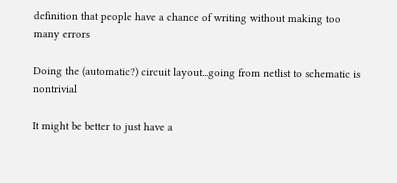definition that people have a chance of writing without making too many errors

Doing the (automatic?) circuit layout...going from netlist to schematic is nontrivial

It might be better to just have a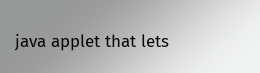java applet that lets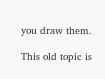you draw them.

This old topic is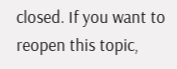closed. If you want to reopen this topic,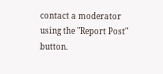contact a moderator using the "Report Post" button.